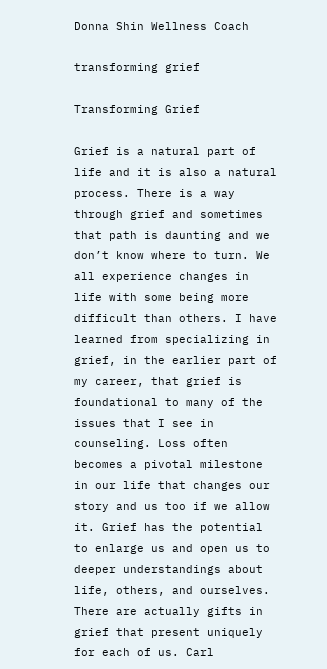Donna Shin Wellness Coach

transforming grief

Transforming Grief

Grief is a natural part of life and it is also a natural process. There is a way through grief and sometimes that path is daunting and we don’t know where to turn. We all experience changes in life with some being more difficult than others. I have learned from specializing in grief, in the earlier part of my career, that grief is foundational to many of the issues that I see in counseling. Loss often becomes a pivotal milestone in our life that changes our story and us too if we allow it. Grief has the potential to enlarge us and open us to deeper understandings about life, others, and ourselves. There are actually gifts in grief that present uniquely for each of us. Carl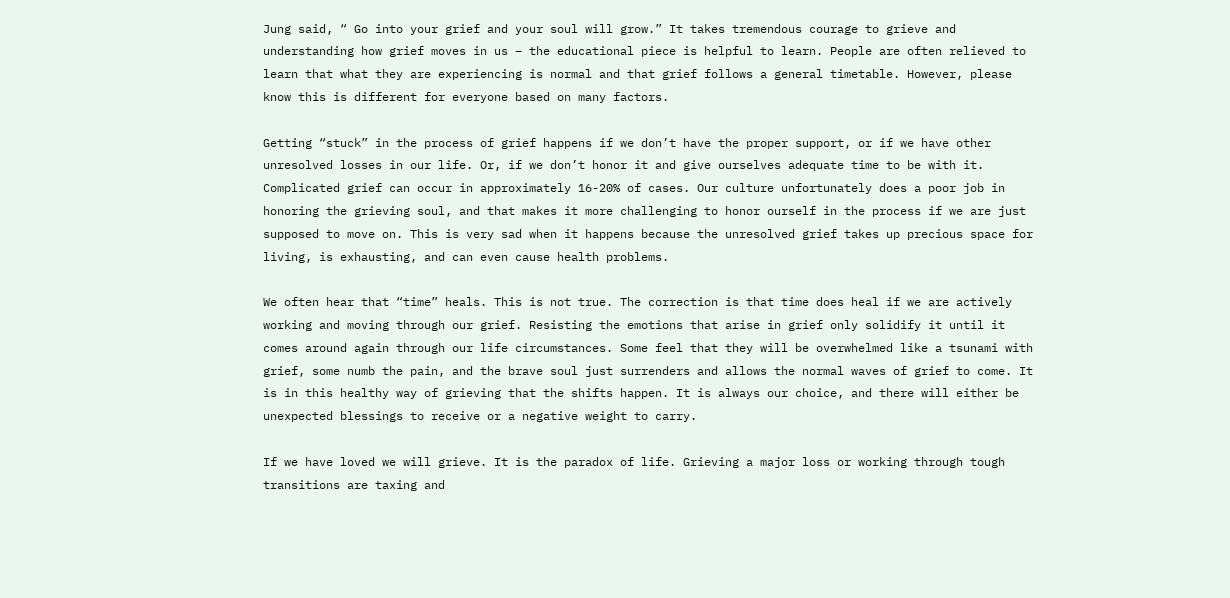Jung said, “ Go into your grief and your soul will grow.” It takes tremendous courage to grieve and understanding how grief moves in us – the educational piece is helpful to learn. People are often relieved to learn that what they are experiencing is normal and that grief follows a general timetable. However, please know this is different for everyone based on many factors.

Getting “stuck” in the process of grief happens if we don’t have the proper support, or if we have other unresolved losses in our life. Or, if we don’t honor it and give ourselves adequate time to be with it. Complicated grief can occur in approximately 16-20% of cases. Our culture unfortunately does a poor job in honoring the grieving soul, and that makes it more challenging to honor ourself in the process if we are just supposed to move on. This is very sad when it happens because the unresolved grief takes up precious space for living, is exhausting, and can even cause health problems.

We often hear that “time” heals. This is not true. The correction is that time does heal if we are actively working and moving through our grief. Resisting the emotions that arise in grief only solidify it until it comes around again through our life circumstances. Some feel that they will be overwhelmed like a tsunami with grief, some numb the pain, and the brave soul just surrenders and allows the normal waves of grief to come. It is in this healthy way of grieving that the shifts happen. It is always our choice, and there will either be unexpected blessings to receive or a negative weight to carry.

If we have loved we will grieve. It is the paradox of life. Grieving a major loss or working through tough transitions are taxing and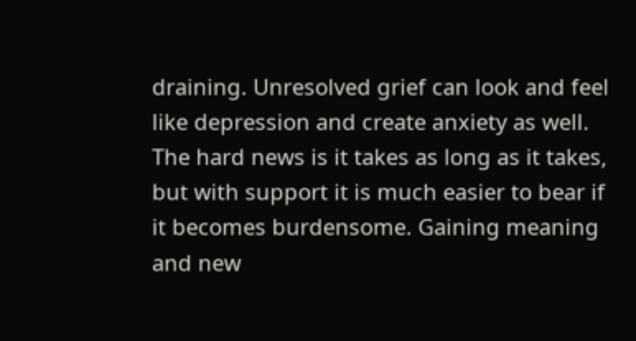draining. Unresolved grief can look and feel like depression and create anxiety as well. The hard news is it takes as long as it takes, but with support it is much easier to bear if it becomes burdensome. Gaining meaning and new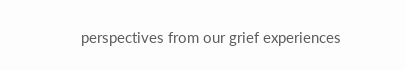perspectives from our grief experiences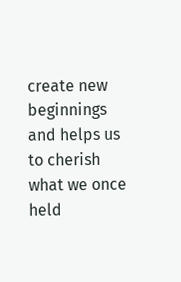create new beginnings and helps us to cherish what we once held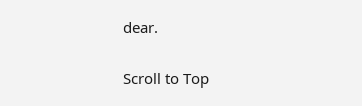dear.


Scroll to Top